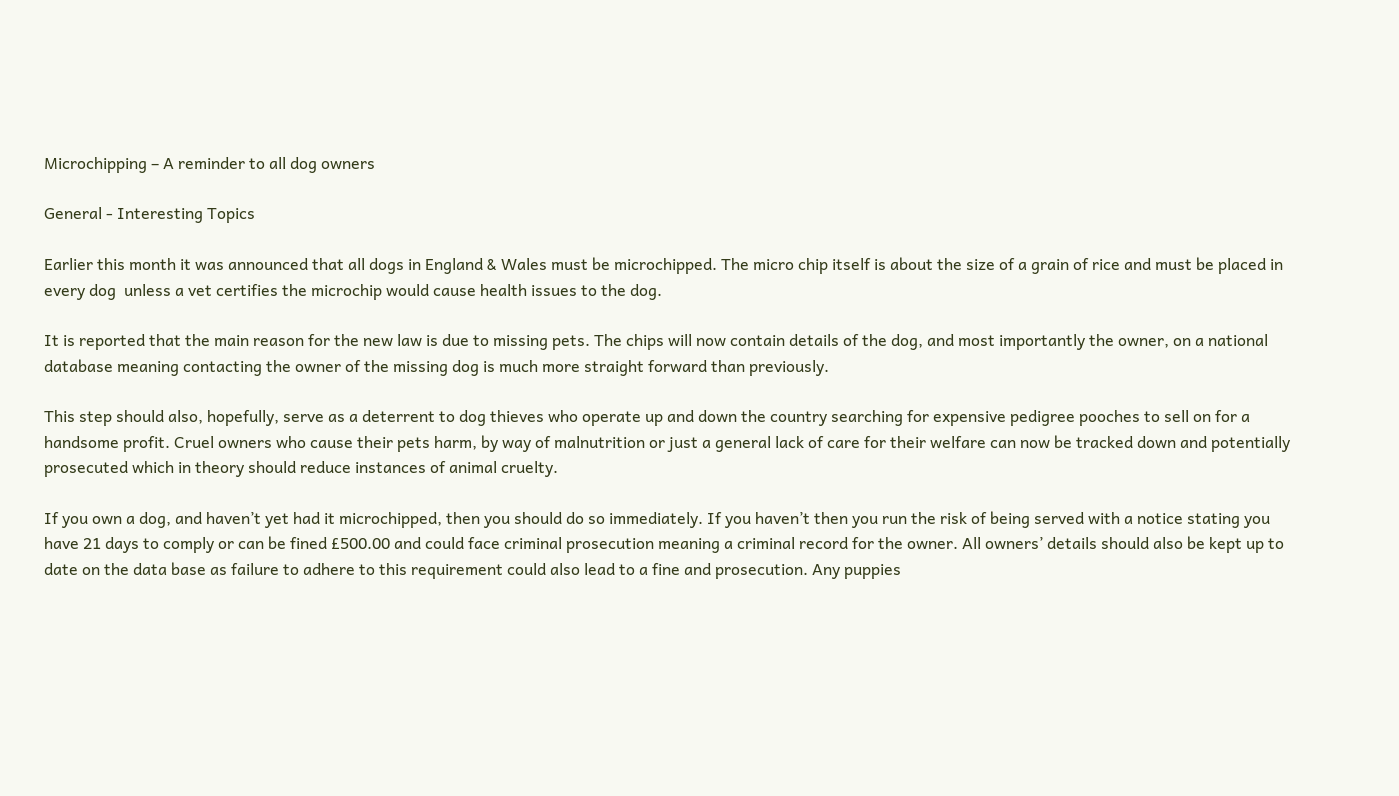Microchipping – A reminder to all dog owners

General - Interesting Topics

Earlier this month it was announced that all dogs in England & Wales must be microchipped. The micro chip itself is about the size of a grain of rice and must be placed in every dog  unless a vet certifies the microchip would cause health issues to the dog.

It is reported that the main reason for the new law is due to missing pets. The chips will now contain details of the dog, and most importantly the owner, on a national database meaning contacting the owner of the missing dog is much more straight forward than previously.

This step should also, hopefully, serve as a deterrent to dog thieves who operate up and down the country searching for expensive pedigree pooches to sell on for a handsome profit. Cruel owners who cause their pets harm, by way of malnutrition or just a general lack of care for their welfare can now be tracked down and potentially prosecuted which in theory should reduce instances of animal cruelty.

If you own a dog, and haven’t yet had it microchipped, then you should do so immediately. If you haven’t then you run the risk of being served with a notice stating you have 21 days to comply or can be fined £500.00 and could face criminal prosecution meaning a criminal record for the owner. All owners’ details should also be kept up to date on the data base as failure to adhere to this requirement could also lead to a fine and prosecution. Any puppies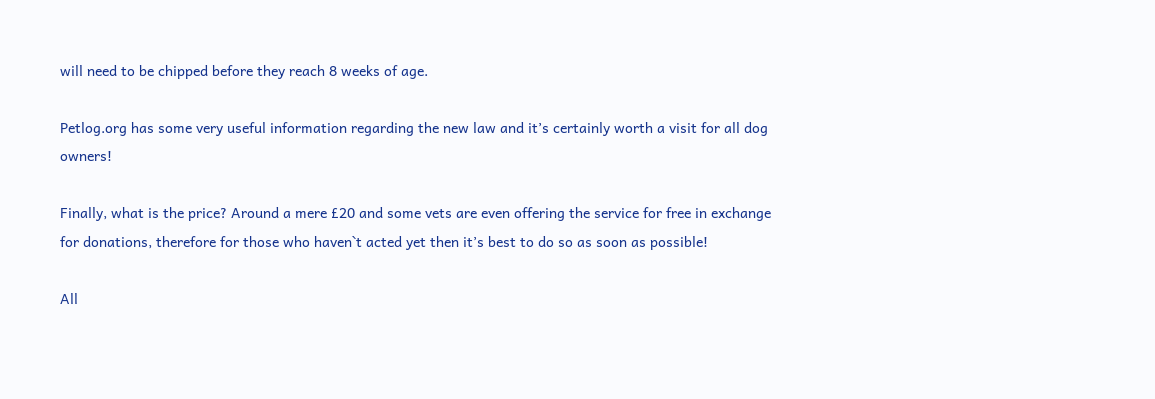will need to be chipped before they reach 8 weeks of age.

Petlog.org has some very useful information regarding the new law and it’s certainly worth a visit for all dog owners!

Finally, what is the price? Around a mere £20 and some vets are even offering the service for free in exchange for donations, therefore for those who haven`t acted yet then it’s best to do so as soon as possible!

All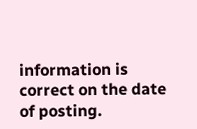information is correct on the date of posting.